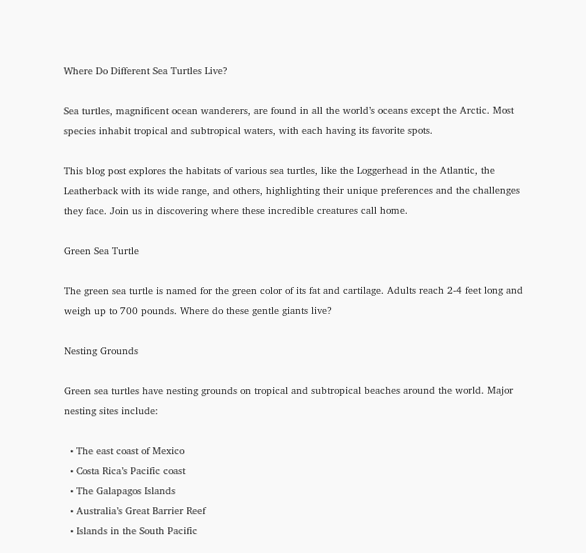Where Do Different Sea Turtles Live?

Sea turtles, magnificent ocean wanderers, are found in all the world’s oceans except the Arctic. Most species inhabit tropical and subtropical waters, with each having its favorite spots.

This blog post explores the habitats of various sea turtles, like the Loggerhead in the Atlantic, the Leatherback with its wide range, and others, highlighting their unique preferences and the challenges they face. Join us in discovering where these incredible creatures call home.

Green Sea Turtle

The green sea turtle is named for the green color of its fat and cartilage. Adults reach 2-4 feet long and weigh up to 700 pounds. Where do these gentle giants live?

Nesting Grounds

Green sea turtles have nesting grounds on tropical and subtropical beaches around the world. Major nesting sites include:

  • The east coast of Mexico
  • Costa Rica’s Pacific coast
  • The Galapagos Islands
  • Australia’s Great Barrier Reef
  • Islands in the South Pacific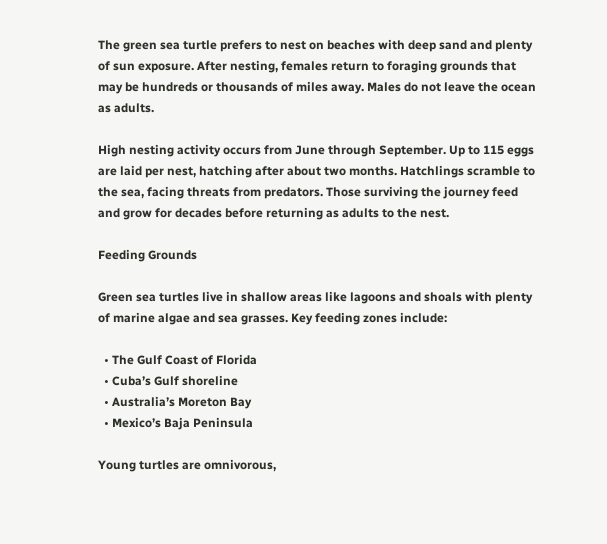The green sea turtle prefers to nest on beaches with deep sand and plenty of sun exposure. After nesting, females return to foraging grounds that may be hundreds or thousands of miles away. Males do not leave the ocean as adults.

High nesting activity occurs from June through September. Up to 115 eggs are laid per nest, hatching after about two months. Hatchlings scramble to the sea, facing threats from predators. Those surviving the journey feed and grow for decades before returning as adults to the nest.

Feeding Grounds

Green sea turtles live in shallow areas like lagoons and shoals with plenty of marine algae and sea grasses. Key feeding zones include:

  • The Gulf Coast of Florida
  • Cuba’s Gulf shoreline
  • Australia’s Moreton Bay
  • Mexico’s Baja Peninsula

Young turtles are omnivorous,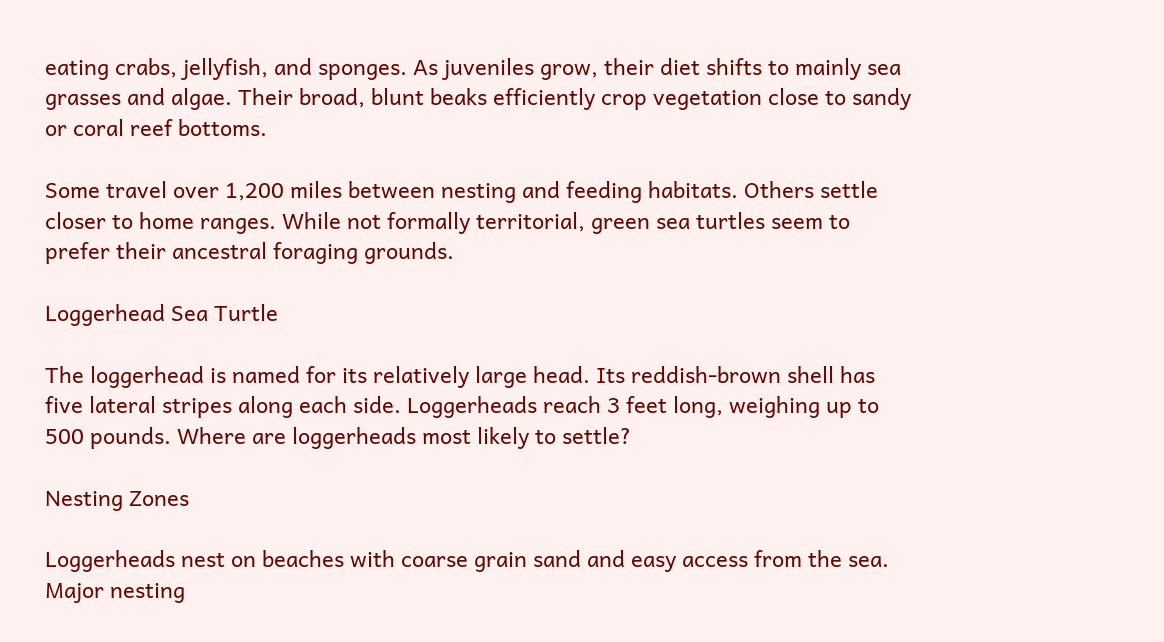eating crabs, jellyfish, and sponges. As juveniles grow, their diet shifts to mainly sea grasses and algae. Their broad, blunt beaks efficiently crop vegetation close to sandy or coral reef bottoms.

Some travel over 1,200 miles between nesting and feeding habitats. Others settle closer to home ranges. While not formally territorial, green sea turtles seem to prefer their ancestral foraging grounds.

Loggerhead Sea Turtle

The loggerhead is named for its relatively large head. Its reddish-brown shell has five lateral stripes along each side. Loggerheads reach 3 feet long, weighing up to 500 pounds. Where are loggerheads most likely to settle?

Nesting Zones

Loggerheads nest on beaches with coarse grain sand and easy access from the sea. Major nesting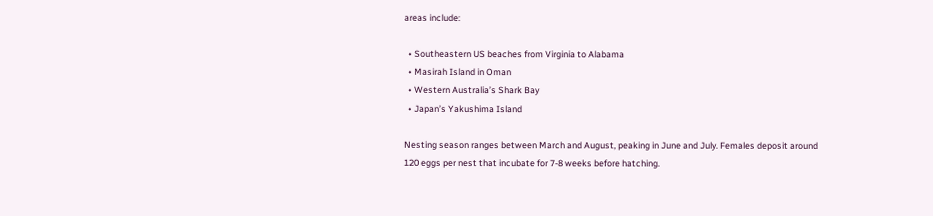areas include:

  • Southeastern US beaches from Virginia to Alabama
  • Masirah Island in Oman
  • Western Australia’s Shark Bay
  • Japan’s Yakushima Island

Nesting season ranges between March and August, peaking in June and July. Females deposit around 120 eggs per nest that incubate for 7-8 weeks before hatching.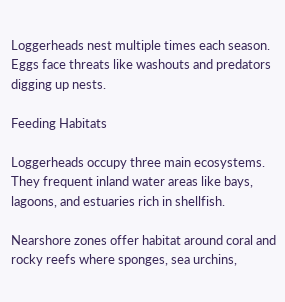Loggerheads nest multiple times each season. Eggs face threats like washouts and predators digging up nests.

Feeding Habitats

Loggerheads occupy three main ecosystems. They frequent inland water areas like bays, lagoons, and estuaries rich in shellfish.

Nearshore zones offer habitat around coral and rocky reefs where sponges, sea urchins,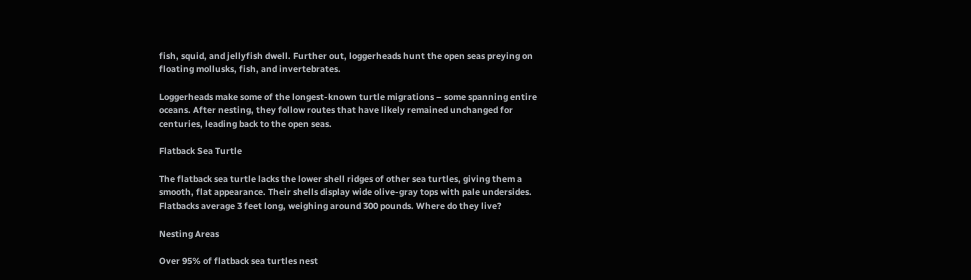fish, squid, and jellyfish dwell. Further out, loggerheads hunt the open seas preying on floating mollusks, fish, and invertebrates.

Loggerheads make some of the longest-known turtle migrations – some spanning entire oceans. After nesting, they follow routes that have likely remained unchanged for centuries, leading back to the open seas.

Flatback Sea Turtle

The flatback sea turtle lacks the lower shell ridges of other sea turtles, giving them a smooth, flat appearance. Their shells display wide olive-gray tops with pale undersides. Flatbacks average 3 feet long, weighing around 300 pounds. Where do they live?

Nesting Areas

Over 95% of flatback sea turtles nest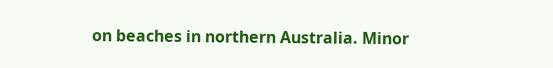on beaches in northern Australia. Minor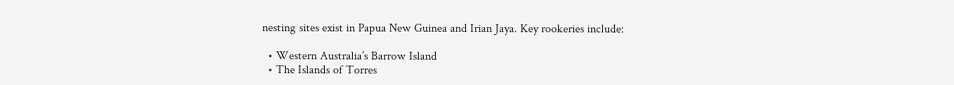nesting sites exist in Papua New Guinea and Irian Jaya. Key rookeries include:

  • Western Australia’s Barrow Island
  • The Islands of Torres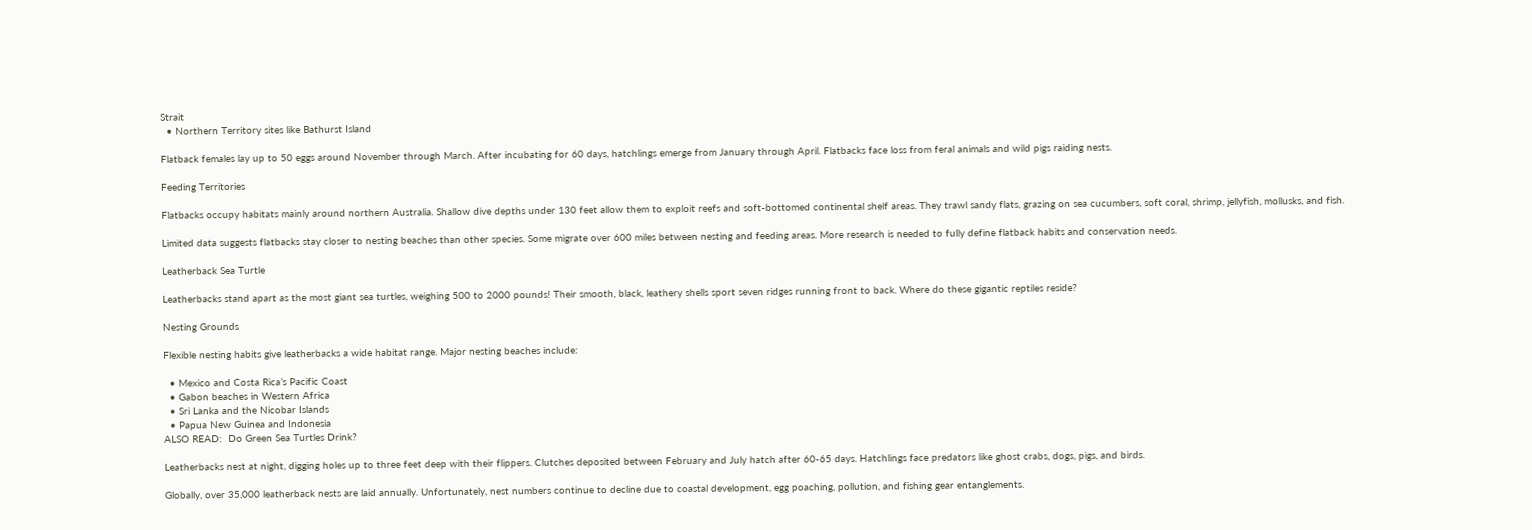Strait
  • Northern Territory sites like Bathurst Island

Flatback females lay up to 50 eggs around November through March. After incubating for 60 days, hatchlings emerge from January through April. Flatbacks face loss from feral animals and wild pigs raiding nests.

Feeding Territories

Flatbacks occupy habitats mainly around northern Australia. Shallow dive depths under 130 feet allow them to exploit reefs and soft-bottomed continental shelf areas. They trawl sandy flats, grazing on sea cucumbers, soft coral, shrimp, jellyfish, mollusks, and fish.

Limited data suggests flatbacks stay closer to nesting beaches than other species. Some migrate over 600 miles between nesting and feeding areas. More research is needed to fully define flatback habits and conservation needs.

Leatherback Sea Turtle

Leatherbacks stand apart as the most giant sea turtles, weighing 500 to 2000 pounds! Their smooth, black, leathery shells sport seven ridges running front to back. Where do these gigantic reptiles reside?

Nesting Grounds

Flexible nesting habits give leatherbacks a wide habitat range. Major nesting beaches include:

  • Mexico and Costa Rica’s Pacific Coast
  • Gabon beaches in Western Africa
  • Sri Lanka and the Nicobar Islands
  • Papua New Guinea and Indonesia
ALSO READ:  Do Green Sea Turtles Drink?

Leatherbacks nest at night, digging holes up to three feet deep with their flippers. Clutches deposited between February and July hatch after 60-65 days. Hatchlings face predators like ghost crabs, dogs, pigs, and birds.

Globally, over 35,000 leatherback nests are laid annually. Unfortunately, nest numbers continue to decline due to coastal development, egg poaching, pollution, and fishing gear entanglements.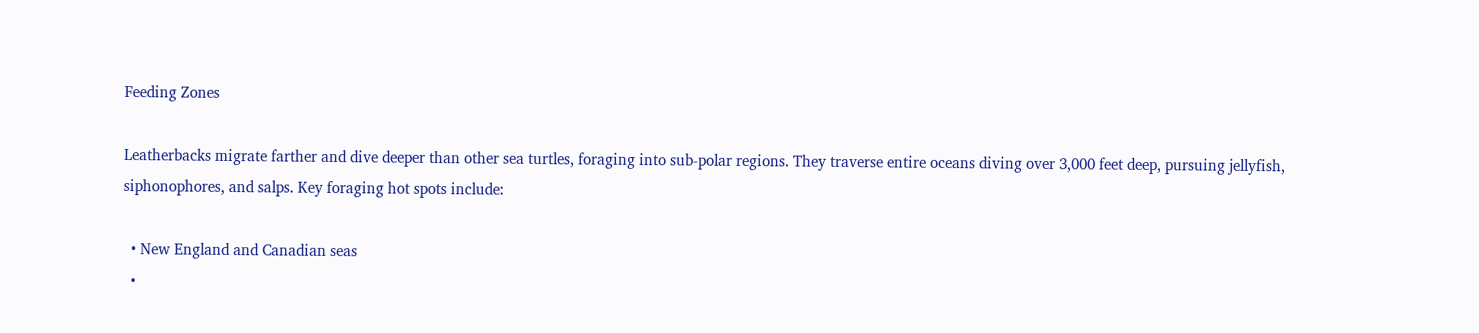Feeding Zones

Leatherbacks migrate farther and dive deeper than other sea turtles, foraging into sub-polar regions. They traverse entire oceans diving over 3,000 feet deep, pursuing jellyfish, siphonophores, and salps. Key foraging hot spots include:

  • New England and Canadian seas
  •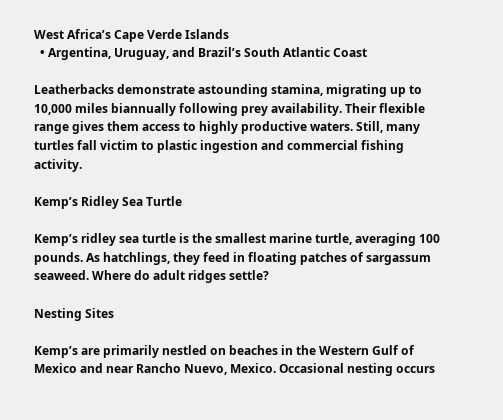West Africa’s Cape Verde Islands
  • Argentina, Uruguay, and Brazil’s South Atlantic Coast

Leatherbacks demonstrate astounding stamina, migrating up to 10,000 miles biannually following prey availability. Their flexible range gives them access to highly productive waters. Still, many turtles fall victim to plastic ingestion and commercial fishing activity.

Kemp’s Ridley Sea Turtle

Kemp’s ridley sea turtle is the smallest marine turtle, averaging 100 pounds. As hatchlings, they feed in floating patches of sargassum seaweed. Where do adult ridges settle?

Nesting Sites

Kemp’s are primarily nestled on beaches in the Western Gulf of Mexico and near Rancho Nuevo, Mexico. Occasional nesting occurs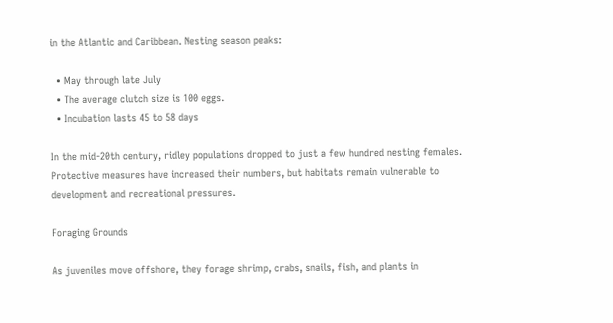in the Atlantic and Caribbean. Nesting season peaks:

  • May through late July
  • The average clutch size is 100 eggs.
  • Incubation lasts 45 to 58 days

In the mid-20th century, ridley populations dropped to just a few hundred nesting females. Protective measures have increased their numbers, but habitats remain vulnerable to development and recreational pressures.

Foraging Grounds

As juveniles move offshore, they forage shrimp, crabs, snails, fish, and plants in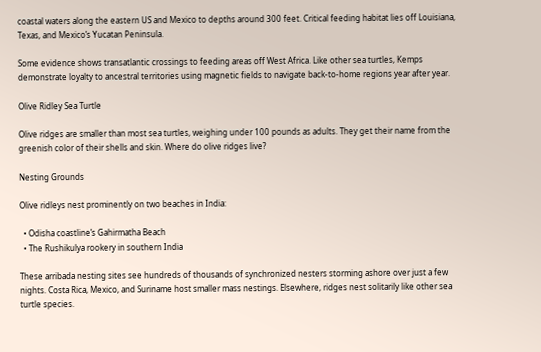coastal waters along the eastern US and Mexico to depths around 300 feet. Critical feeding habitat lies off Louisiana, Texas, and Mexico’s Yucatan Peninsula.

Some evidence shows transatlantic crossings to feeding areas off West Africa. Like other sea turtles, Kemps demonstrate loyalty to ancestral territories using magnetic fields to navigate back-to-home regions year after year.

Olive Ridley Sea Turtle

Olive ridges are smaller than most sea turtles, weighing under 100 pounds as adults. They get their name from the greenish color of their shells and skin. Where do olive ridges live?

Nesting Grounds

Olive ridleys nest prominently on two beaches in India:

  • Odisha coastline’s Gahirmatha Beach
  • The Rushikulya rookery in southern India

These arribada nesting sites see hundreds of thousands of synchronized nesters storming ashore over just a few nights. Costa Rica, Mexico, and Suriname host smaller mass nestings. Elsewhere, ridges nest solitarily like other sea turtle species.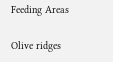Feeding Areas

Olive ridges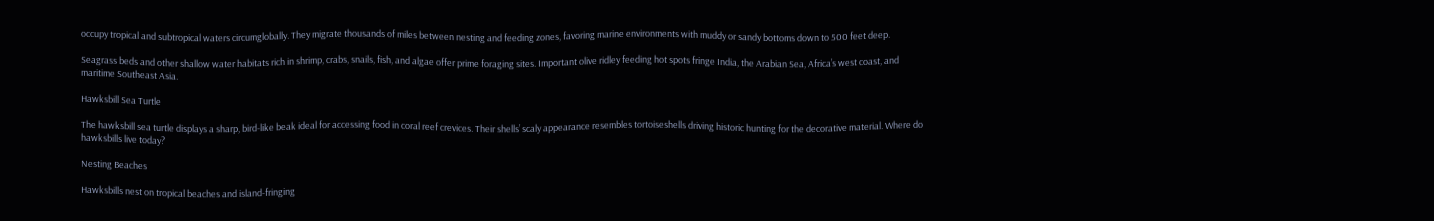occupy tropical and subtropical waters circumglobally. They migrate thousands of miles between nesting and feeding zones, favoring marine environments with muddy or sandy bottoms down to 500 feet deep.

Seagrass beds and other shallow water habitats rich in shrimp, crabs, snails, fish, and algae offer prime foraging sites. Important olive ridley feeding hot spots fringe India, the Arabian Sea, Africa’s west coast, and maritime Southeast Asia.

Hawksbill Sea Turtle

The hawksbill sea turtle displays a sharp, bird-like beak ideal for accessing food in coral reef crevices. Their shells’ scaly appearance resembles tortoiseshells driving historic hunting for the decorative material. Where do hawksbills live today?

Nesting Beaches

Hawksbills nest on tropical beaches and island-fringing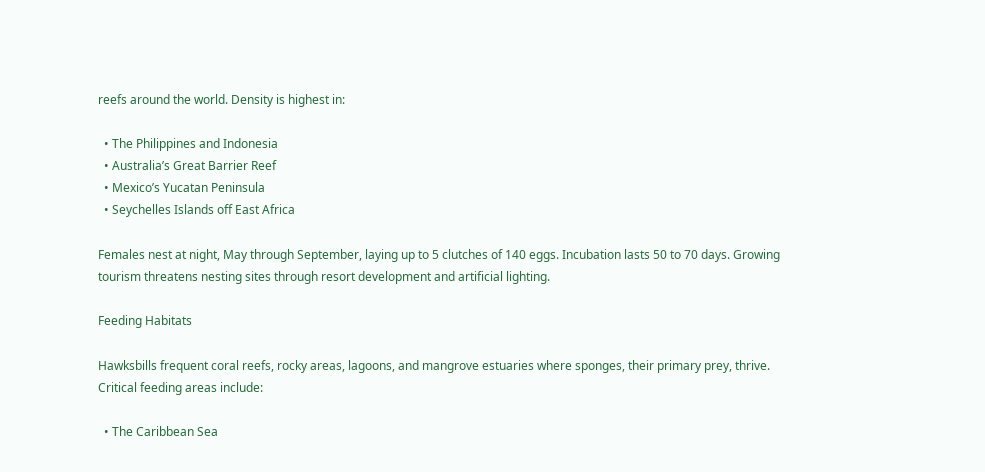reefs around the world. Density is highest in:

  • The Philippines and Indonesia
  • Australia’s Great Barrier Reef
  • Mexico’s Yucatan Peninsula
  • Seychelles Islands off East Africa

Females nest at night, May through September, laying up to 5 clutches of 140 eggs. Incubation lasts 50 to 70 days. Growing tourism threatens nesting sites through resort development and artificial lighting.

Feeding Habitats

Hawksbills frequent coral reefs, rocky areas, lagoons, and mangrove estuaries where sponges, their primary prey, thrive. Critical feeding areas include:

  • The Caribbean Sea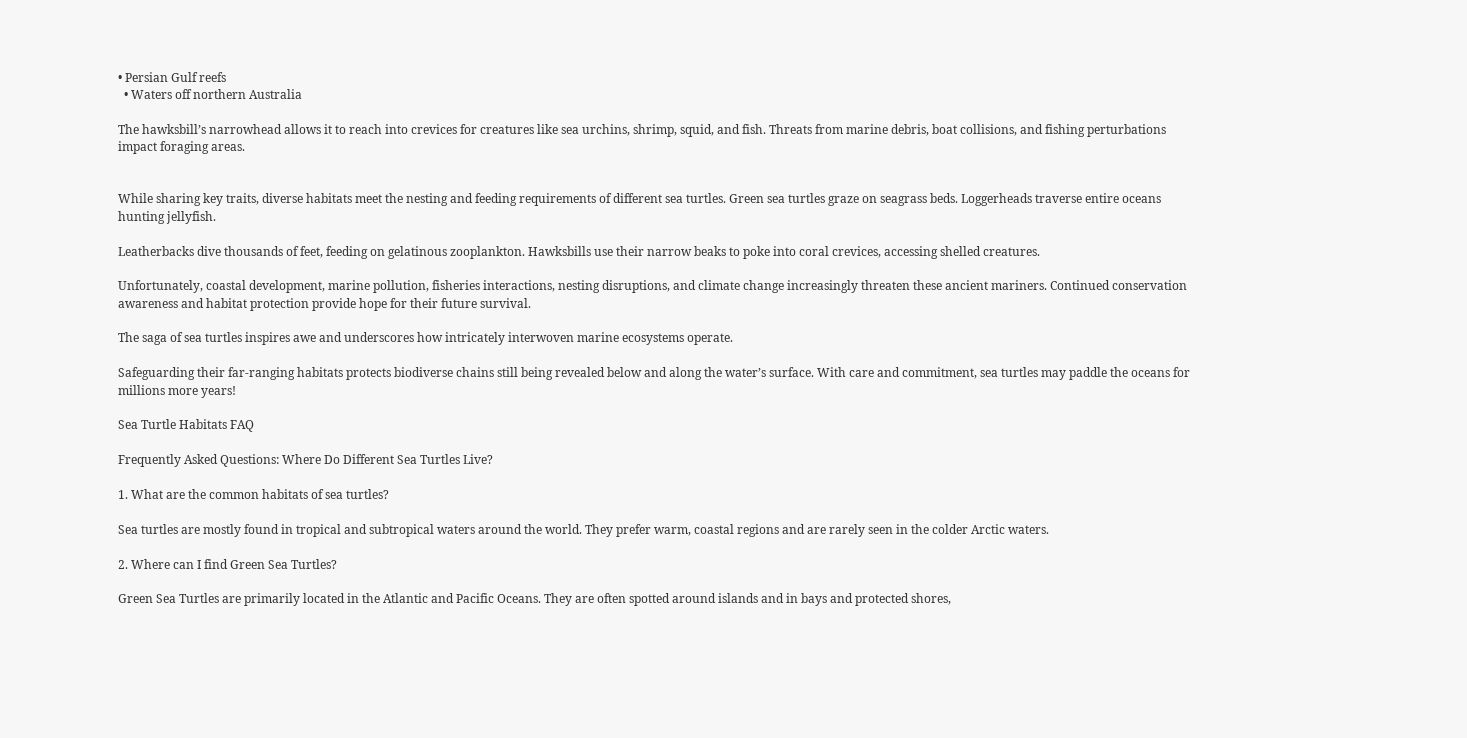• Persian Gulf reefs
  • Waters off northern Australia

The hawksbill’s narrowhead allows it to reach into crevices for creatures like sea urchins, shrimp, squid, and fish. Threats from marine debris, boat collisions, and fishing perturbations impact foraging areas.


While sharing key traits, diverse habitats meet the nesting and feeding requirements of different sea turtles. Green sea turtles graze on seagrass beds. Loggerheads traverse entire oceans hunting jellyfish.

Leatherbacks dive thousands of feet, feeding on gelatinous zooplankton. Hawksbills use their narrow beaks to poke into coral crevices, accessing shelled creatures.

Unfortunately, coastal development, marine pollution, fisheries interactions, nesting disruptions, and climate change increasingly threaten these ancient mariners. Continued conservation awareness and habitat protection provide hope for their future survival.

The saga of sea turtles inspires awe and underscores how intricately interwoven marine ecosystems operate.

Safeguarding their far-ranging habitats protects biodiverse chains still being revealed below and along the water’s surface. With care and commitment, sea turtles may paddle the oceans for millions more years!

Sea Turtle Habitats FAQ

Frequently Asked Questions: Where Do Different Sea Turtles Live?

1. What are the common habitats of sea turtles?

Sea turtles are mostly found in tropical and subtropical waters around the world. They prefer warm, coastal regions and are rarely seen in the colder Arctic waters.

2. Where can I find Green Sea Turtles?

Green Sea Turtles are primarily located in the Atlantic and Pacific Oceans. They are often spotted around islands and in bays and protected shores,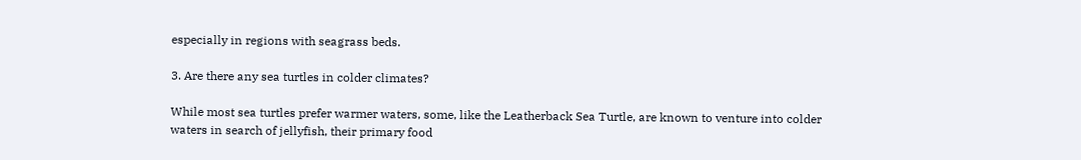especially in regions with seagrass beds.

3. Are there any sea turtles in colder climates?

While most sea turtles prefer warmer waters, some, like the Leatherback Sea Turtle, are known to venture into colder waters in search of jellyfish, their primary food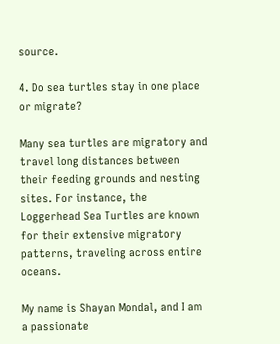source.

4. Do sea turtles stay in one place or migrate?

Many sea turtles are migratory and travel long distances between their feeding grounds and nesting sites. For instance, the Loggerhead Sea Turtles are known for their extensive migratory patterns, traveling across entire oceans.

My name is Shayan Mondal, and I am a passionate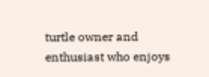turtle owner and enthusiast who enjoys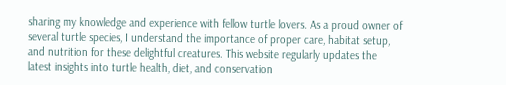sharing my knowledge and experience with fellow turtle lovers. As a proud owner of several turtle species, I understand the importance of proper care, habitat setup, and nutrition for these delightful creatures. This website regularly updates the latest insights into turtle health, diet, and conservation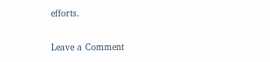efforts.

Leave a Comment